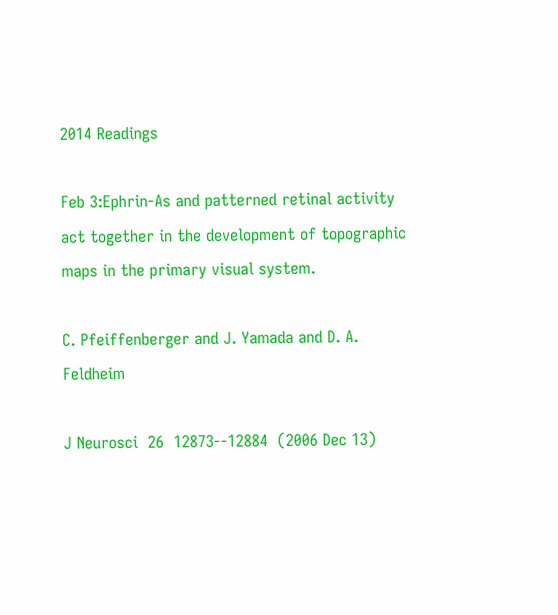2014 Readings

Feb 3:Ephrin-As and patterned retinal activity act together in the development of topographic maps in the primary visual system.

C. Pfeiffenberger and J. Yamada and D. A. Feldheim

J Neurosci  26  12873--12884  (2006 Dec 13)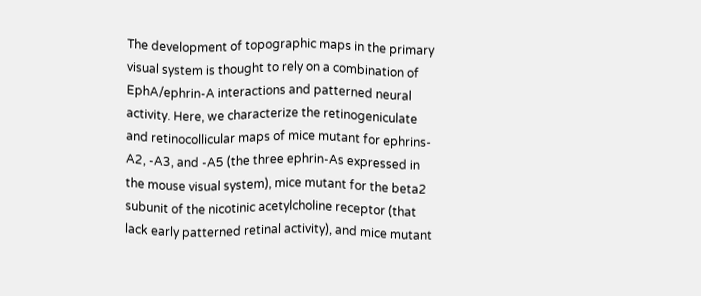The development of topographic maps in the primary visual system is thought to rely on a combination of EphA/ephrin-A interactions and patterned neural activity. Here, we characterize the retinogeniculate and retinocollicular maps of mice mutant for ephrins-A2, -A3, and -A5 (the three ephrin-As expressed in the mouse visual system), mice mutant for the beta2 subunit of the nicotinic acetylcholine receptor (that lack early patterned retinal activity), and mice mutant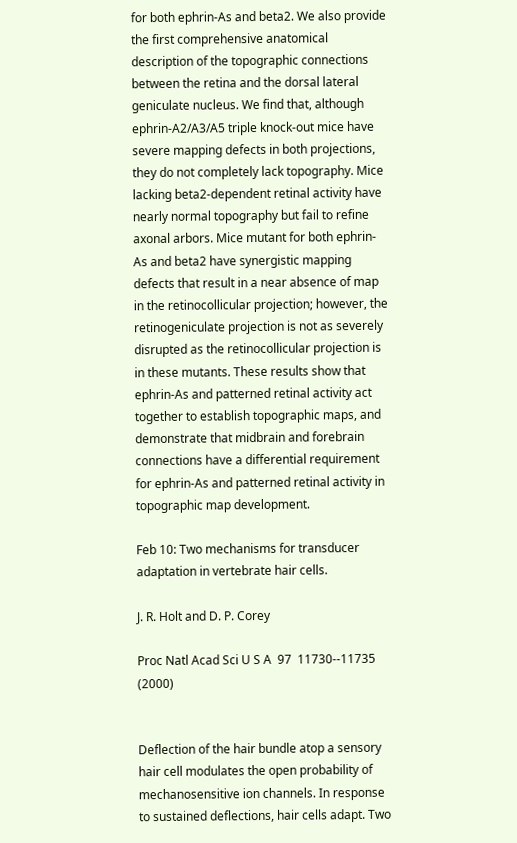for both ephrin-As and beta2. We also provide the first comprehensive anatomical description of the topographic connections between the retina and the dorsal lateral geniculate nucleus. We find that, although ephrin-A2/A3/A5 triple knock-out mice have severe mapping defects in both projections, they do not completely lack topography. Mice lacking beta2-dependent retinal activity have nearly normal topography but fail to refine axonal arbors. Mice mutant for both ephrin-As and beta2 have synergistic mapping defects that result in a near absence of map in the retinocollicular projection; however, the retinogeniculate projection is not as severely disrupted as the retinocollicular projection is in these mutants. These results show that ephrin-As and patterned retinal activity act together to establish topographic maps, and demonstrate that midbrain and forebrain connections have a differential requirement for ephrin-As and patterned retinal activity in topographic map development.

Feb 10: Two mechanisms for transducer adaptation in vertebrate hair cells.

J. R. Holt and D. P. Corey

Proc Natl Acad Sci U S A  97  11730--11735  (2000)


Deflection of the hair bundle atop a sensory hair cell modulates the open probability of mechanosensitive ion channels. In response to sustained deflections, hair cells adapt. Two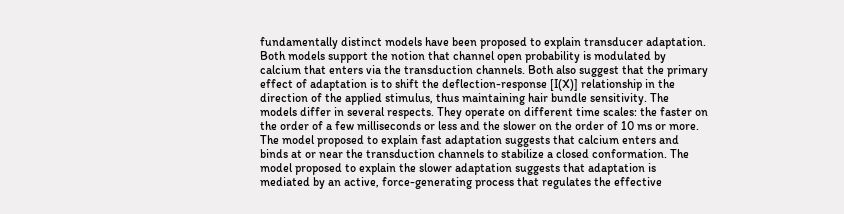fundamentally distinct models have been proposed to explain transducer adaptation. Both models support the notion that channel open probability is modulated by calcium that enters via the transduction channels. Both also suggest that the primary effect of adaptation is to shift the deflection-response [I(X)] relationship in the direction of the applied stimulus, thus maintaining hair bundle sensitivity. The models differ in several respects. They operate on different time scales: the faster on the order of a few milliseconds or less and the slower on the order of 10 ms or more. The model proposed to explain fast adaptation suggests that calcium enters and binds at or near the transduction channels to stabilize a closed conformation. The model proposed to explain the slower adaptation suggests that adaptation is mediated by an active, force-generating process that regulates the effective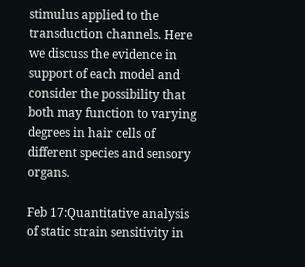stimulus applied to the transduction channels. Here we discuss the evidence in support of each model and consider the possibility that both may function to varying degrees in hair cells of different species and sensory organs.

Feb 17:Quantitative analysis of static strain sensitivity in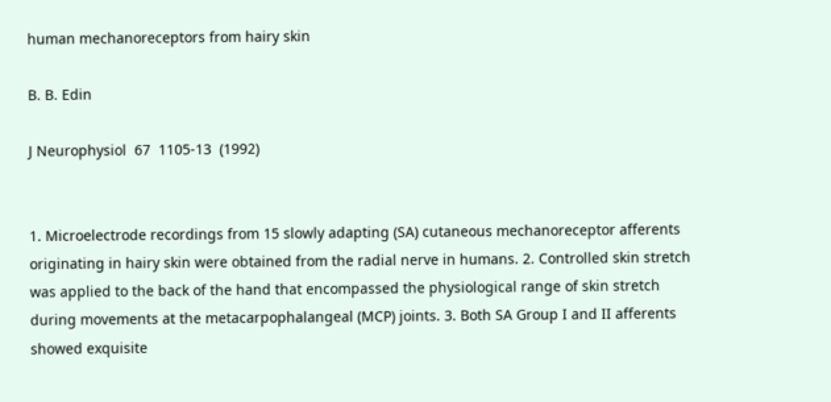human mechanoreceptors from hairy skin

B. B. Edin

J Neurophysiol  67  1105-13  (1992)


1. Microelectrode recordings from 15 slowly adapting (SA) cutaneous mechanoreceptor afferents originating in hairy skin were obtained from the radial nerve in humans. 2. Controlled skin stretch was applied to the back of the hand that encompassed the physiological range of skin stretch during movements at the metacarpophalangeal (MCP) joints. 3. Both SA Group I and II afferents showed exquisite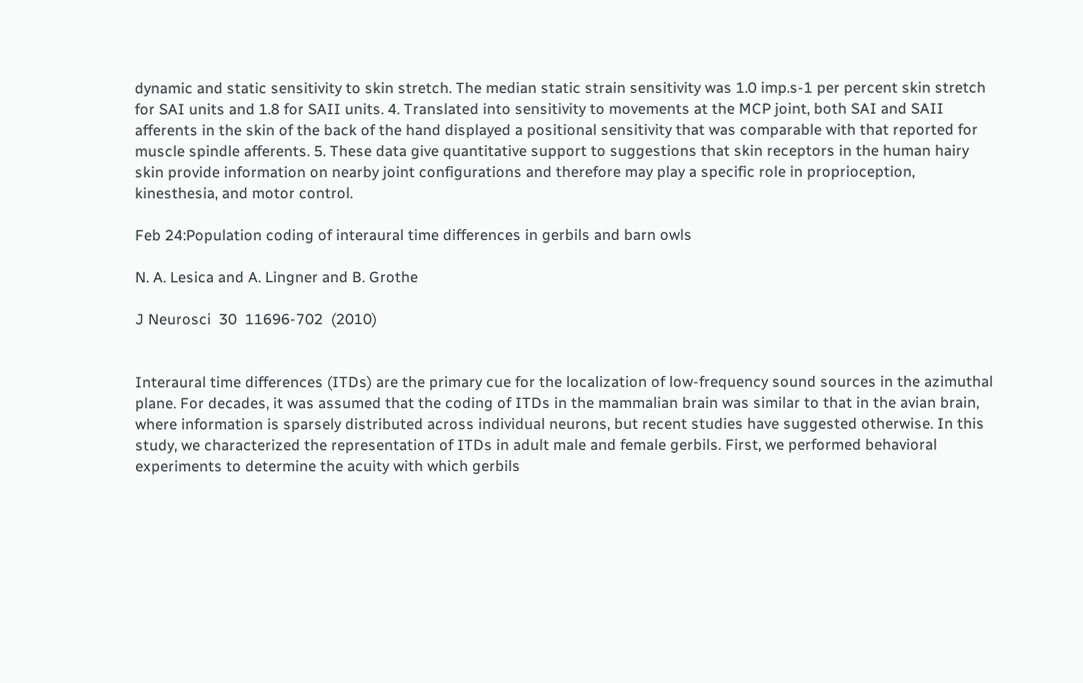dynamic and static sensitivity to skin stretch. The median static strain sensitivity was 1.0 imp.s-1 per percent skin stretch for SAI units and 1.8 for SAII units. 4. Translated into sensitivity to movements at the MCP joint, both SAI and SAII afferents in the skin of the back of the hand displayed a positional sensitivity that was comparable with that reported for muscle spindle afferents. 5. These data give quantitative support to suggestions that skin receptors in the human hairy skin provide information on nearby joint configurations and therefore may play a specific role in proprioception, kinesthesia, and motor control.

Feb 24:Population coding of interaural time differences in gerbils and barn owls

N. A. Lesica and A. Lingner and B. Grothe

J Neurosci  30  11696-702  (2010)


Interaural time differences (ITDs) are the primary cue for the localization of low-frequency sound sources in the azimuthal plane. For decades, it was assumed that the coding of ITDs in the mammalian brain was similar to that in the avian brain, where information is sparsely distributed across individual neurons, but recent studies have suggested otherwise. In this study, we characterized the representation of ITDs in adult male and female gerbils. First, we performed behavioral experiments to determine the acuity with which gerbils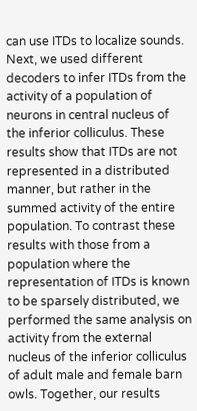can use ITDs to localize sounds. Next, we used different decoders to infer ITDs from the activity of a population of neurons in central nucleus of the inferior colliculus. These results show that ITDs are not represented in a distributed manner, but rather in the summed activity of the entire population. To contrast these results with those from a population where the representation of ITDs is known to be sparsely distributed, we performed the same analysis on activity from the external nucleus of the inferior colliculus of adult male and female barn owls. Together, our results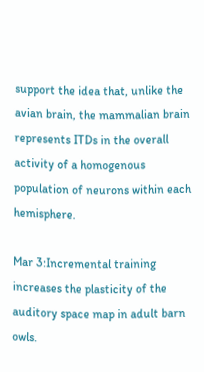support the idea that, unlike the avian brain, the mammalian brain represents ITDs in the overall activity of a homogenous population of neurons within each hemisphere.

Mar 3:Incremental training increases the plasticity of the auditory space map in adult barn owls.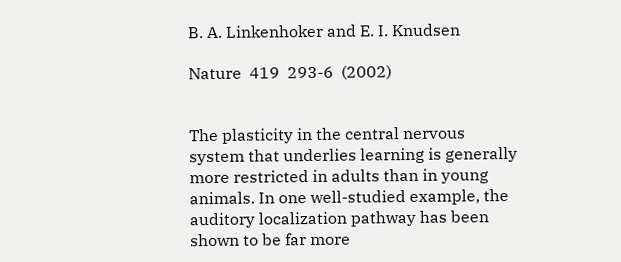B. A. Linkenhoker and E. I. Knudsen

Nature  419  293-6  (2002)


The plasticity in the central nervous system that underlies learning is generally more restricted in adults than in young animals. In one well-studied example, the auditory localization pathway has been shown to be far more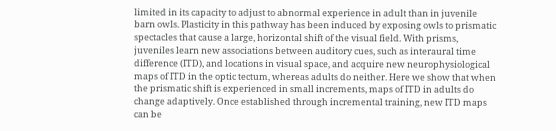limited in its capacity to adjust to abnormal experience in adult than in juvenile barn owls. Plasticity in this pathway has been induced by exposing owls to prismatic spectacles that cause a large, horizontal shift of the visual field. With prisms, juveniles learn new associations between auditory cues, such as interaural time difference (ITD), and locations in visual space, and acquire new neurophysiological maps of ITD in the optic tectum, whereas adults do neither. Here we show that when the prismatic shift is experienced in small increments, maps of ITD in adults do change adaptively. Once established through incremental training, new ITD maps can be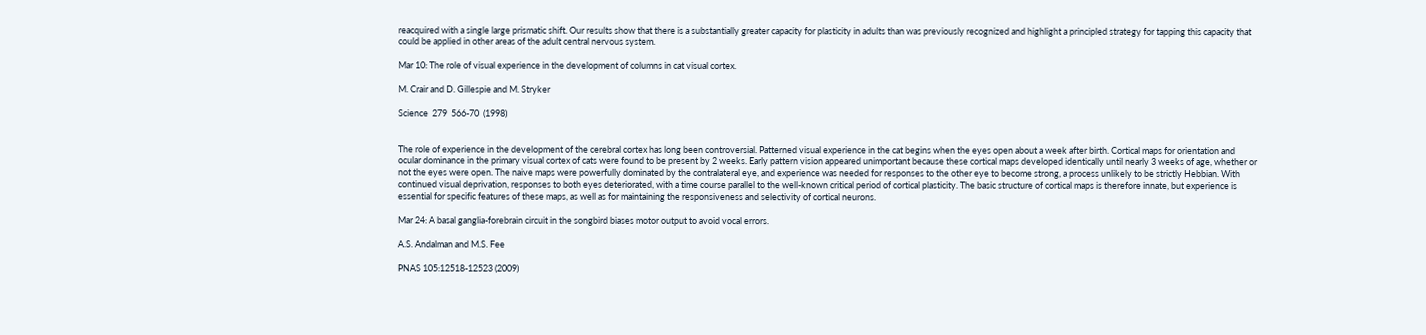reacquired with a single large prismatic shift. Our results show that there is a substantially greater capacity for plasticity in adults than was previously recognized and highlight a principled strategy for tapping this capacity that could be applied in other areas of the adult central nervous system.

Mar 10: The role of visual experience in the development of columns in cat visual cortex.

M. Crair and D. Gillespie and M. Stryker

Science  279  566-70  (1998)


The role of experience in the development of the cerebral cortex has long been controversial. Patterned visual experience in the cat begins when the eyes open about a week after birth. Cortical maps for orientation and ocular dominance in the primary visual cortex of cats were found to be present by 2 weeks. Early pattern vision appeared unimportant because these cortical maps developed identically until nearly 3 weeks of age, whether or not the eyes were open. The naive maps were powerfully dominated by the contralateral eye, and experience was needed for responses to the other eye to become strong, a process unlikely to be strictly Hebbian. With continued visual deprivation, responses to both eyes deteriorated, with a time course parallel to the well-known critical period of cortical plasticity. The basic structure of cortical maps is therefore innate, but experience is essential for specific features of these maps, as well as for maintaining the responsiveness and selectivity of cortical neurons.

Mar 24: A basal ganglia-forebrain circuit in the songbird biases motor output to avoid vocal errors.

A.S. Andalman and M.S. Fee

PNAS 105:12518-12523 (2009)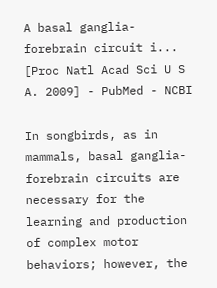A basal ganglia-forebrain circuit i... [Proc Natl Acad Sci U S A. 2009] - PubMed - NCBI

In songbirds, as in mammals, basal ganglia-forebrain circuits are necessary for the learning and production of complex motor behaviors; however, the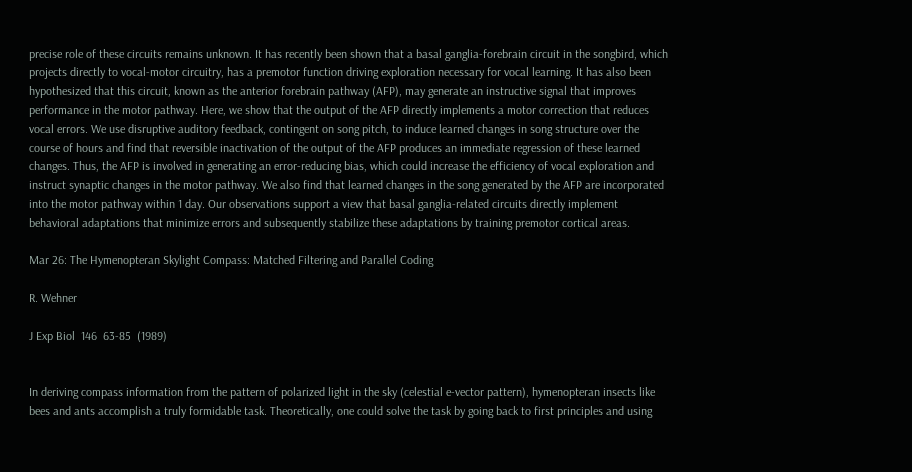precise role of these circuits remains unknown. It has recently been shown that a basal ganglia-forebrain circuit in the songbird, which projects directly to vocal-motor circuitry, has a premotor function driving exploration necessary for vocal learning. It has also been hypothesized that this circuit, known as the anterior forebrain pathway (AFP), may generate an instructive signal that improves performance in the motor pathway. Here, we show that the output of the AFP directly implements a motor correction that reduces vocal errors. We use disruptive auditory feedback, contingent on song pitch, to induce learned changes in song structure over the course of hours and find that reversible inactivation of the output of the AFP produces an immediate regression of these learned changes. Thus, the AFP is involved in generating an error-reducing bias, which could increase the efficiency of vocal exploration and instruct synaptic changes in the motor pathway. We also find that learned changes in the song generated by the AFP are incorporated into the motor pathway within 1 day. Our observations support a view that basal ganglia-related circuits directly implement behavioral adaptations that minimize errors and subsequently stabilize these adaptations by training premotor cortical areas.

Mar 26: The Hymenopteran Skylight Compass: Matched Filtering and Parallel Coding

R. Wehner

J Exp Biol  146  63-85  (1989)


In deriving compass information from the pattern of polarized light in the sky (celestial e-vector pattern), hymenopteran insects like bees and ants accomplish a truly formidable task. Theoretically, one could solve the task by going back to first principles and using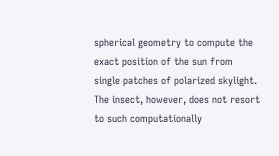spherical geometry to compute the exact position of the sun from single patches of polarized skylight. The insect, however, does not resort to such computationally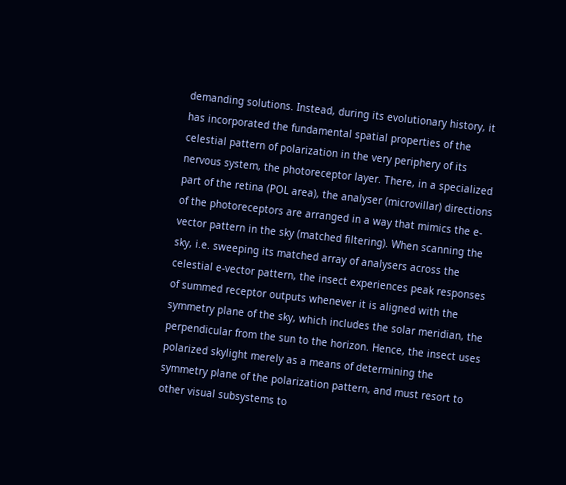demanding solutions. Instead, during its evolutionary history, it has incorporated the fundamental spatial properties of the celestial pattern of polarization in the very periphery of its nervous system, the photoreceptor layer. There, in a specialized part of the retina (POL area), the analyser (microvillar) directions of the photoreceptors are arranged in a way that mimics the e-vector pattern in the sky (matched filtering). When scanning the sky, i.e. sweeping its matched array of analysers across the celestial e-vector pattern, the insect experiences peak responses of summed receptor outputs whenever it is aligned with the symmetry plane of the sky, which includes the solar meridian, the perpendicular from the sun to the horizon. Hence, the insect uses polarized skylight merely as a means of determining the symmetry plane of the polarization pattern, and must resort to other visual subsystems to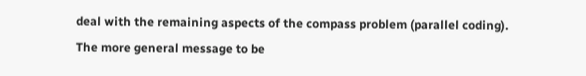deal with the remaining aspects of the compass problem (parallel coding). The more general message to be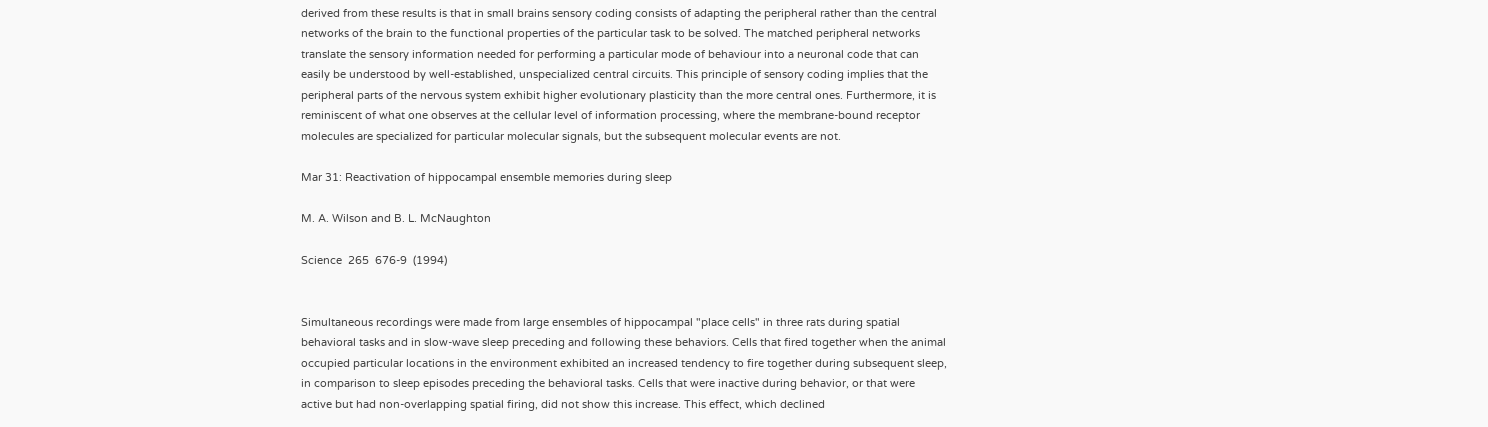derived from these results is that in small brains sensory coding consists of adapting the peripheral rather than the central networks of the brain to the functional properties of the particular task to be solved. The matched peripheral networks translate the sensory information needed for performing a particular mode of behaviour into a neuronal code that can easily be understood by well-established, unspecialized central circuits. This principle of sensory coding implies that the peripheral parts of the nervous system exhibit higher evolutionary plasticity than the more central ones. Furthermore, it is reminiscent of what one observes at the cellular level of information processing, where the membrane-bound receptor molecules are specialized for particular molecular signals, but the subsequent molecular events are not.

Mar 31: Reactivation of hippocampal ensemble memories during sleep

M. A. Wilson and B. L. McNaughton

Science  265  676-9  (1994)


Simultaneous recordings were made from large ensembles of hippocampal "place cells" in three rats during spatial behavioral tasks and in slow-wave sleep preceding and following these behaviors. Cells that fired together when the animal occupied particular locations in the environment exhibited an increased tendency to fire together during subsequent sleep, in comparison to sleep episodes preceding the behavioral tasks. Cells that were inactive during behavior, or that were active but had non-overlapping spatial firing, did not show this increase. This effect, which declined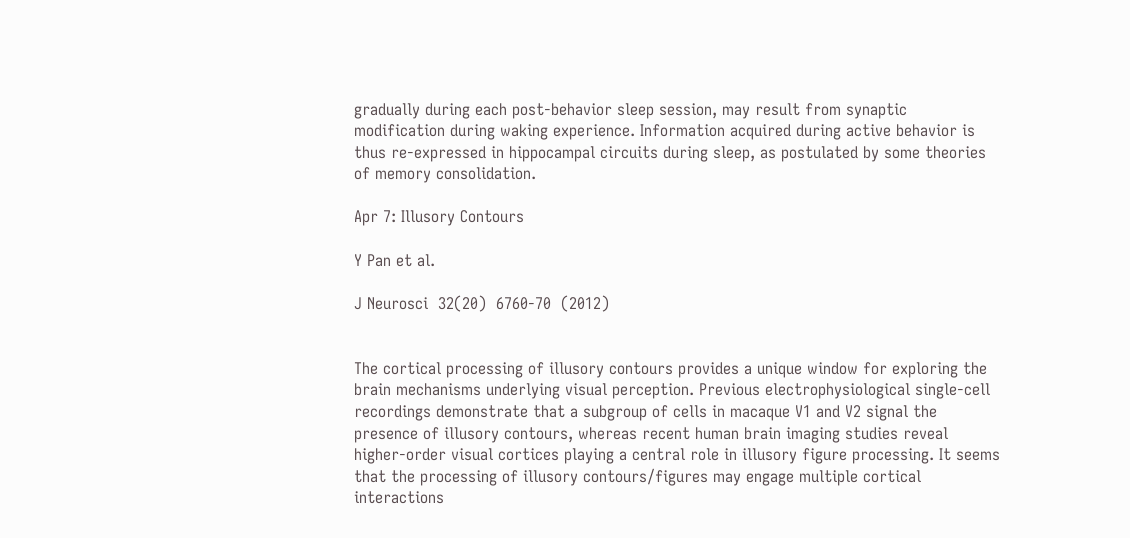gradually during each post-behavior sleep session, may result from synaptic modification during waking experience. Information acquired during active behavior is thus re-expressed in hippocampal circuits during sleep, as postulated by some theories of memory consolidation.

Apr 7: Illusory Contours

Y Pan et al.

J Neurosci  32(20)  6760-70  (2012)


The cortical processing of illusory contours provides a unique window for exploring the brain mechanisms underlying visual perception. Previous electrophysiological single-cell recordings demonstrate that a subgroup of cells in macaque V1 and V2 signal the presence of illusory contours, whereas recent human brain imaging studies reveal higher-order visual cortices playing a central role in illusory figure processing. It seems that the processing of illusory contours/figures may engage multiple cortical interactions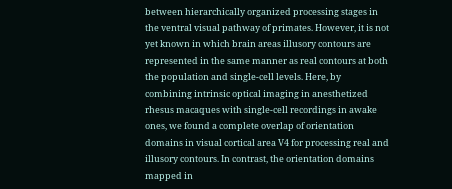between hierarchically organized processing stages in the ventral visual pathway of primates. However, it is not yet known in which brain areas illusory contours are represented in the same manner as real contours at both the population and single-cell levels. Here, by combining intrinsic optical imaging in anesthetized rhesus macaques with single-cell recordings in awake ones, we found a complete overlap of orientation domains in visual cortical area V4 for processing real and illusory contours. In contrast, the orientation domains mapped in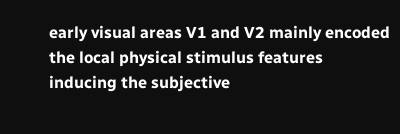early visual areas V1 and V2 mainly encoded the local physical stimulus features inducing the subjective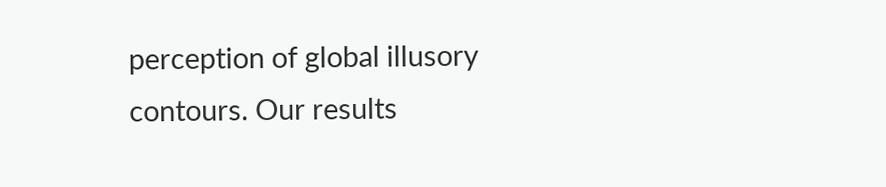perception of global illusory contours. Our results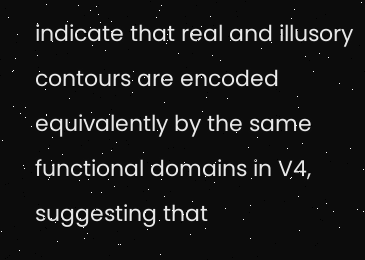indicate that real and illusory contours are encoded equivalently by the same functional domains in V4, suggesting that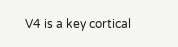V4 is a key cortical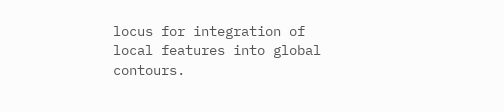locus for integration of local features into global contours.